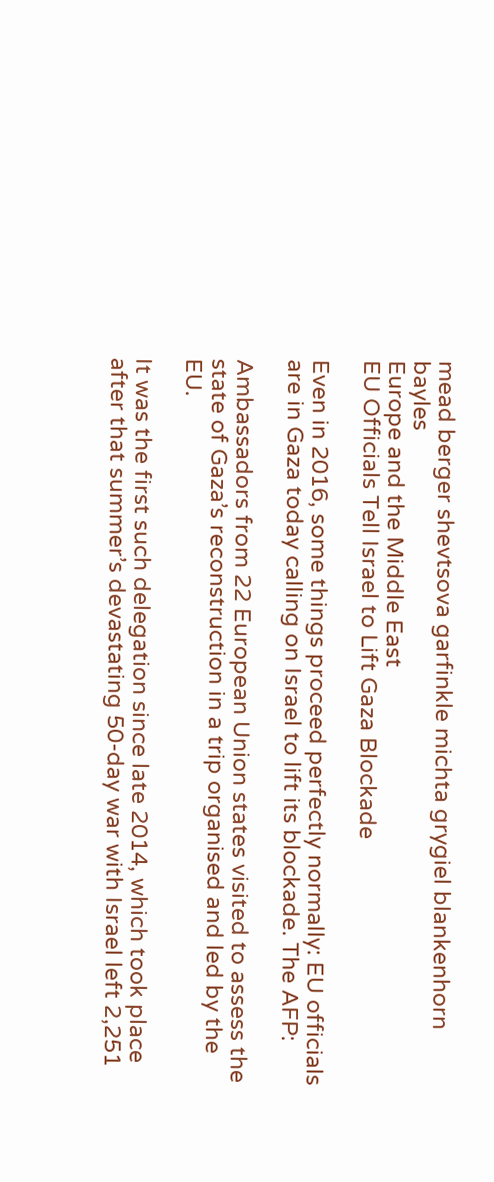mead berger shevtsova garfinkle michta grygiel blankenhorn bayles
Europe and the Middle East
EU Officials Tell Israel to Lift Gaza Blockade

Even in 2016, some things proceed perfectly normally: EU officials are in Gaza today calling on Israel to lift its blockade. The AFP:

Ambassadors from 22 European Union states visited to assess the state of Gaza’s reconstruction in a trip organised and led by the EU.

It was the first such delegation since late 2014, which took place after that summer’s devastating 50-day war with Israel left 2,251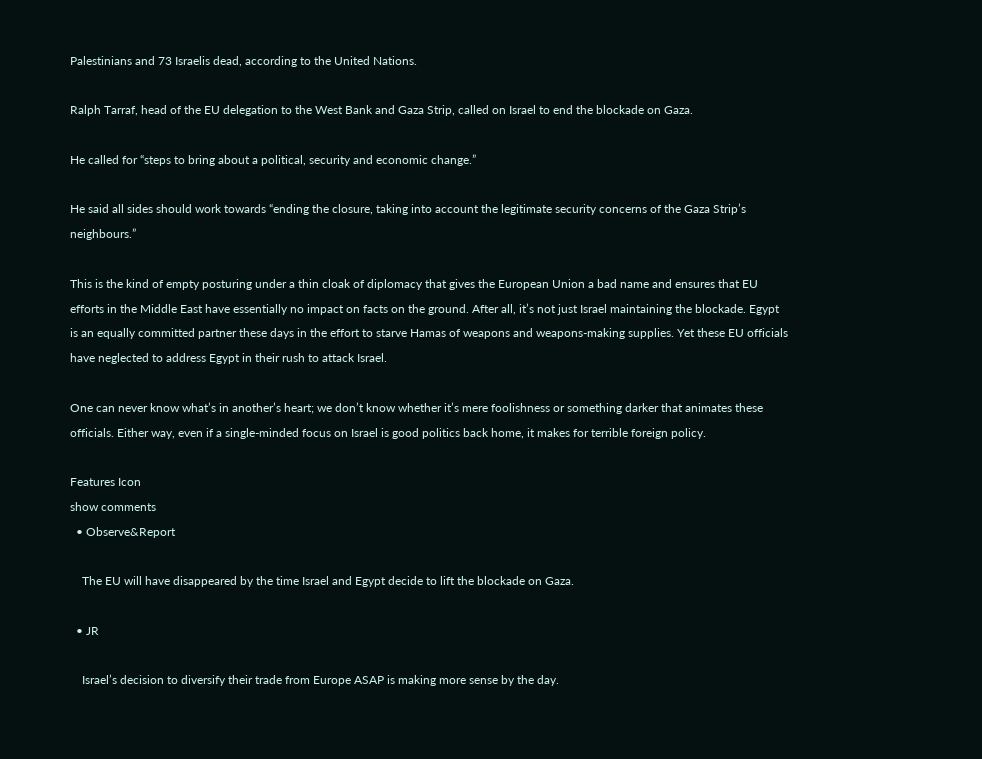Palestinians and 73 Israelis dead, according to the United Nations.

Ralph Tarraf, head of the EU delegation to the West Bank and Gaza Strip, called on Israel to end the blockade on Gaza.

He called for “steps to bring about a political, security and economic change.”

He said all sides should work towards “ending the closure, taking into account the legitimate security concerns of the Gaza Strip’s neighbours.”

This is the kind of empty posturing under a thin cloak of diplomacy that gives the European Union a bad name and ensures that EU efforts in the Middle East have essentially no impact on facts on the ground. After all, it’s not just Israel maintaining the blockade. Egypt is an equally committed partner these days in the effort to starve Hamas of weapons and weapons-making supplies. Yet these EU officials have neglected to address Egypt in their rush to attack Israel.

One can never know what’s in another’s heart; we don’t know whether it’s mere foolishness or something darker that animates these officials. Either way, even if a single-minded focus on Israel is good politics back home, it makes for terrible foreign policy.

Features Icon
show comments
  • Observe&Report

    The EU will have disappeared by the time Israel and Egypt decide to lift the blockade on Gaza.

  • JR

    Israel’s decision to diversify their trade from Europe ASAP is making more sense by the day.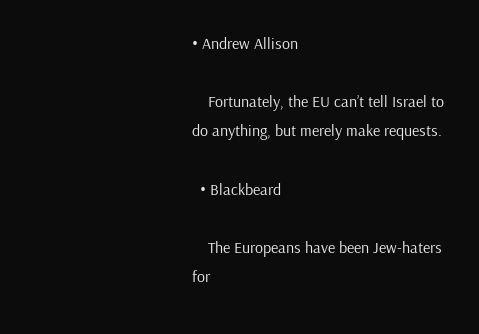• Andrew Allison

    Fortunately, the EU can’t tell Israel to do anything, but merely make requests.

  • Blackbeard

    The Europeans have been Jew-haters for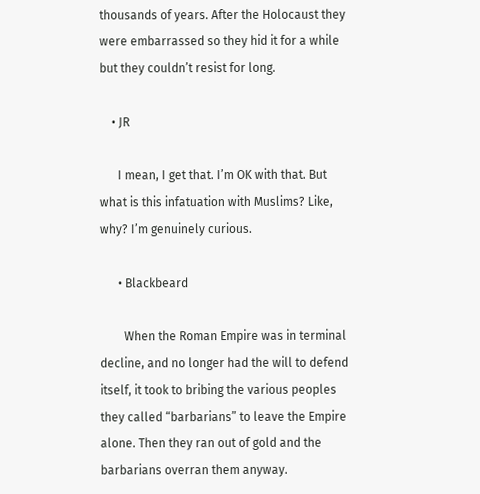thousands of years. After the Holocaust they were embarrassed so they hid it for a while but they couldn’t resist for long.

    • JR

      I mean, I get that. I’m OK with that. But what is this infatuation with Muslims? Like, why? I’m genuinely curious.

      • Blackbeard

        When the Roman Empire was in terminal decline, and no longer had the will to defend itself, it took to bribing the various peoples they called “barbarians” to leave the Empire alone. Then they ran out of gold and the barbarians overran them anyway.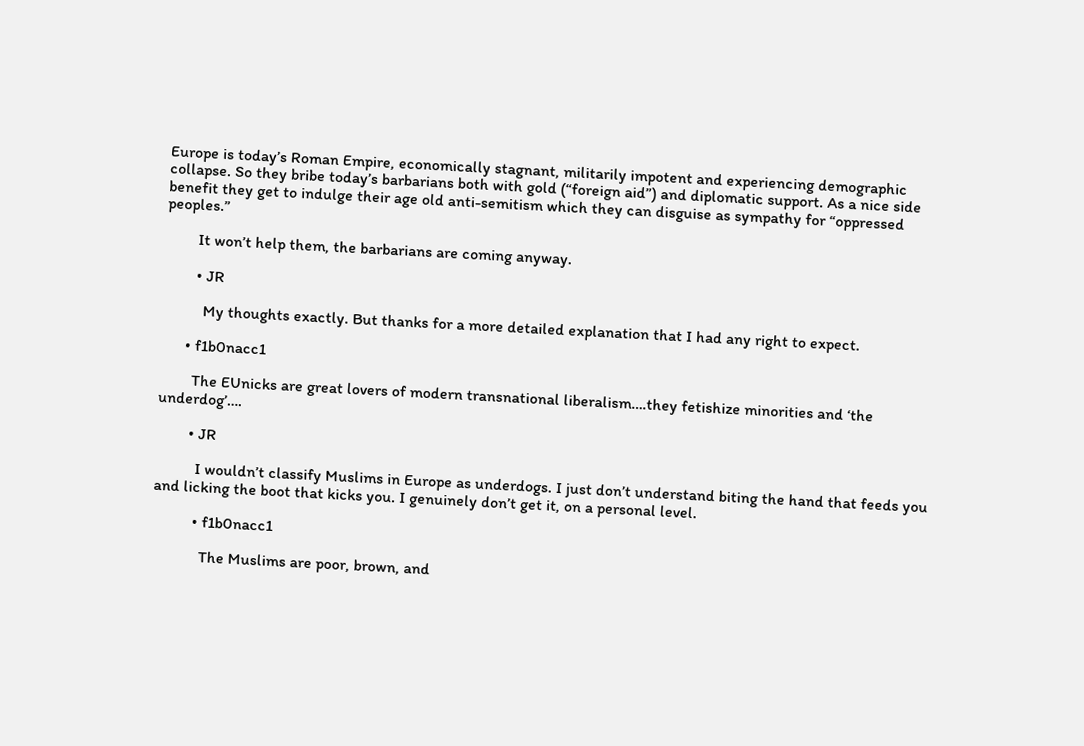Europe is today’s Roman Empire, economically stagnant, militarily impotent and experiencing demographic collapse. So they bribe today’s barbarians both with gold (“foreign aid”) and diplomatic support. As a nice side benefit they get to indulge their age old anti-semitism which they can disguise as sympathy for “oppressed peoples.”

        It won’t help them, the barbarians are coming anyway.

        • JR

          My thoughts exactly. But thanks for a more detailed explanation that I had any right to expect.

      • f1b0nacc1

        The EUnicks are great lovers of modern transnational liberalism….they fetishize minorities and ‘the underdog’….

        • JR

          I wouldn’t classify Muslims in Europe as underdogs. I just don’t understand biting the hand that feeds you and licking the boot that kicks you. I genuinely don’t get it, on a personal level.

          • f1b0nacc1

            The Muslims are poor, brown, and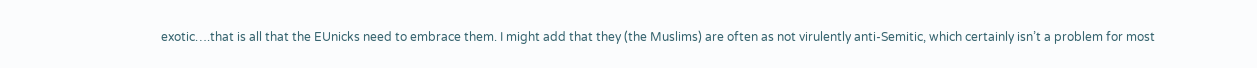exotic….that is all that the EUnicks need to embrace them. I might add that they (the Muslims) are often as not virulently anti-Semitic, which certainly isn’t a problem for most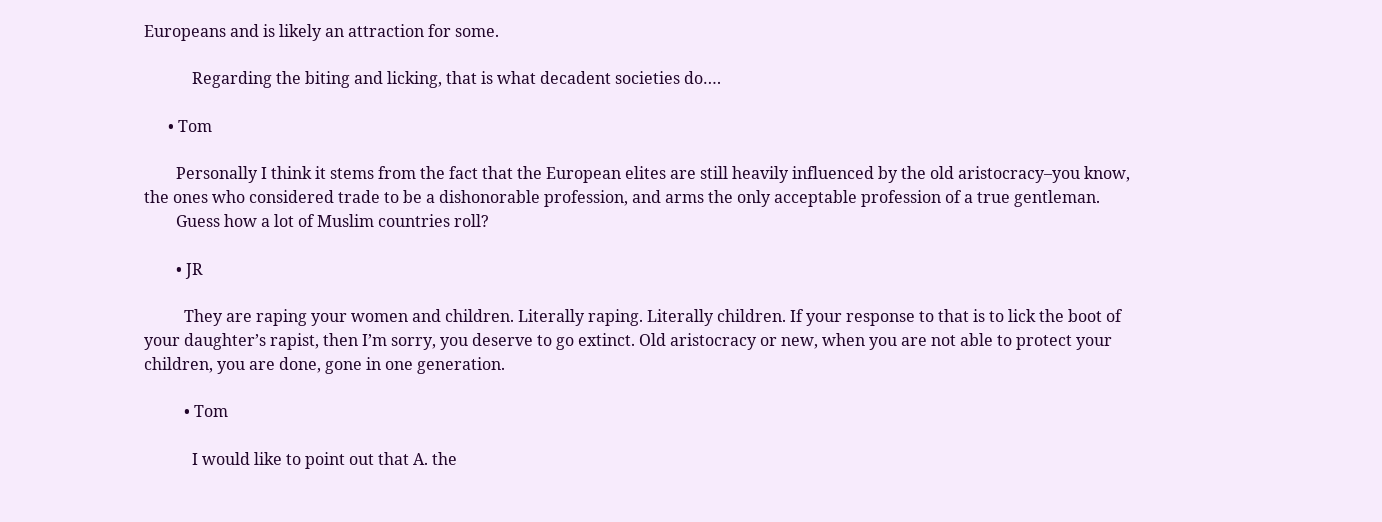Europeans and is likely an attraction for some.

            Regarding the biting and licking, that is what decadent societies do….

      • Tom

        Personally I think it stems from the fact that the European elites are still heavily influenced by the old aristocracy–you know, the ones who considered trade to be a dishonorable profession, and arms the only acceptable profession of a true gentleman.
        Guess how a lot of Muslim countries roll?

        • JR

          They are raping your women and children. Literally raping. Literally children. If your response to that is to lick the boot of your daughter’s rapist, then I’m sorry, you deserve to go extinct. Old aristocracy or new, when you are not able to protect your children, you are done, gone in one generation.

          • Tom

            I would like to point out that A. the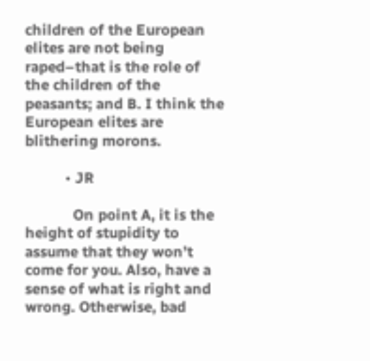children of the European elites are not being raped–that is the role of the children of the peasants; and B. I think the European elites are blithering morons.

          • JR

            On point A, it is the height of stupidity to assume that they won’t come for you. Also, have a sense of what is right and wrong. Otherwise, bad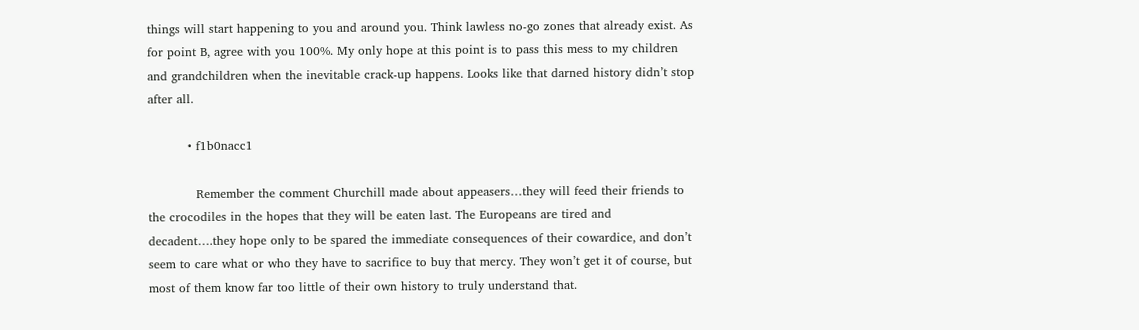things will start happening to you and around you. Think lawless no-go zones that already exist. As for point B, agree with you 100%. My only hope at this point is to pass this mess to my children and grandchildren when the inevitable crack-up happens. Looks like that darned history didn’t stop after all.

          • f1b0nacc1

            Remember the comment Churchill made about appeasers…they will feed their friends to the crocodiles in the hopes that they will be eaten last. The Europeans are tired and decadent….they hope only to be spared the immediate consequences of their cowardice, and don’t seem to care what or who they have to sacrifice to buy that mercy. They won’t get it of course, but most of them know far too little of their own history to truly understand that.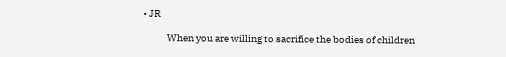• JR

            When you are willing to sacrifice the bodies of children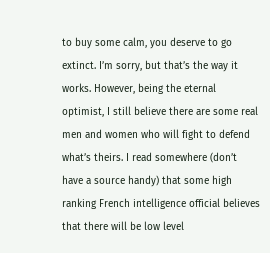to buy some calm, you deserve to go extinct. I’m sorry, but that’s the way it works. However, being the eternal optimist, I still believe there are some real men and women who will fight to defend what’s theirs. I read somewhere (don’t have a source handy) that some high ranking French intelligence official believes that there will be low level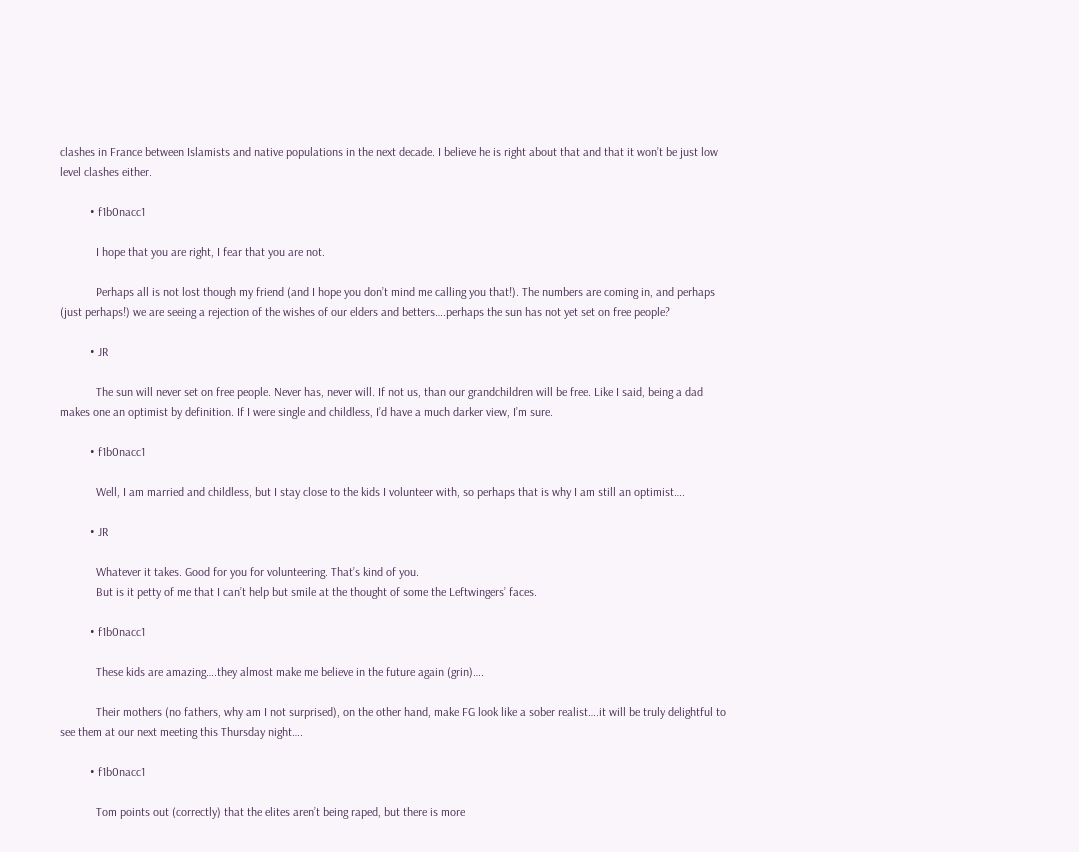clashes in France between Islamists and native populations in the next decade. I believe he is right about that and that it won’t be just low level clashes either.

          • f1b0nacc1

            I hope that you are right, I fear that you are not.

            Perhaps all is not lost though my friend (and I hope you don’t mind me calling you that!). The numbers are coming in, and perhaps (just perhaps!) we are seeing a rejection of the wishes of our elders and betters….perhaps the sun has not yet set on free people?

          • JR

            The sun will never set on free people. Never has, never will. If not us, than our grandchildren will be free. Like I said, being a dad makes one an optimist by definition. If I were single and childless, I’d have a much darker view, I’m sure.

          • f1b0nacc1

            Well, I am married and childless, but I stay close to the kids I volunteer with, so perhaps that is why I am still an optimist….

          • JR

            Whatever it takes. Good for you for volunteering. That’s kind of you.
            But is it petty of me that I can’t help but smile at the thought of some the Leftwingers’ faces.

          • f1b0nacc1

            These kids are amazing….they almost make me believe in the future again (grin)….

            Their mothers (no fathers, why am I not surprised), on the other hand, make FG look like a sober realist….it will be truly delightful to see them at our next meeting this Thursday night….

          • f1b0nacc1

            Tom points out (correctly) that the elites aren’t being raped, but there is more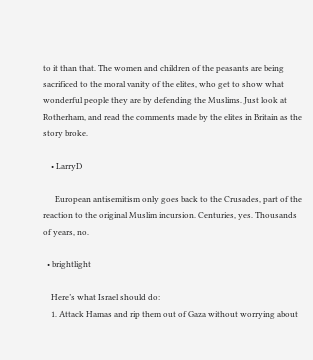to it than that. The women and children of the peasants are being sacrificed to the moral vanity of the elites, who get to show what wonderful people they are by defending the Muslims. Just look at Rotherham, and read the comments made by the elites in Britain as the story broke.

    • LarryD

      European antisemitism only goes back to the Crusades, part of the reaction to the original Muslim incursion. Centuries, yes. Thousands of years, no.

  • brightlight

    Here’s what Israel should do:
    1. Attack Hamas and rip them out of Gaza without worrying about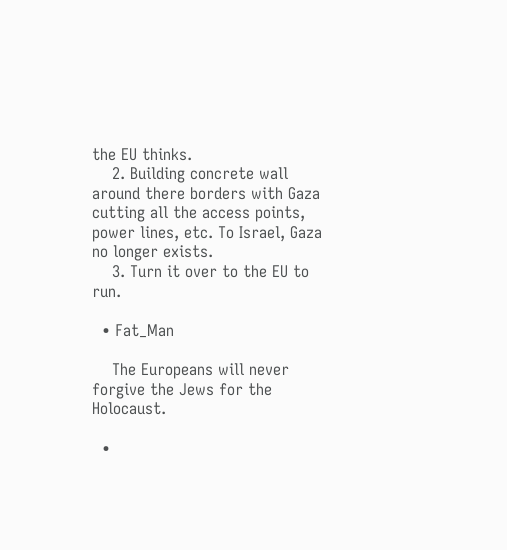the EU thinks.
    2. Building concrete wall around there borders with Gaza cutting all the access points, power lines, etc. To Israel, Gaza no longer exists.
    3. Turn it over to the EU to run.

  • Fat_Man

    The Europeans will never forgive the Jews for the Holocaust.

  •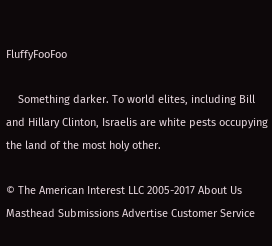FluffyFooFoo

    Something darker. To world elites, including Bill and Hillary Clinton, Israelis are white pests occupying the land of the most holy other.

© The American Interest LLC 2005-2017 About Us Masthead Submissions Advertise Customer Service